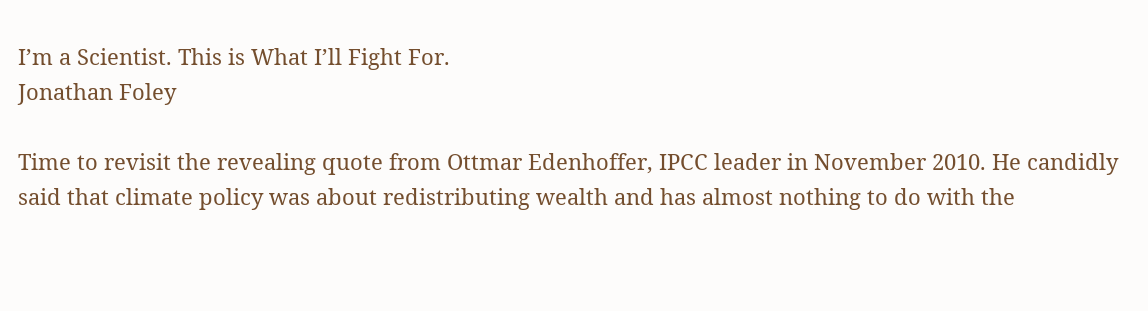I’m a Scientist. This is What I’ll Fight For.
Jonathan Foley

Time to revisit the revealing quote from Ottmar Edenhoffer, IPCC leader in November 2010. He candidly said that climate policy was about redistributing wealth and has almost nothing to do with the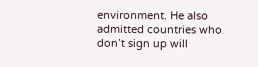environment. He also admitted countries who don’t sign up will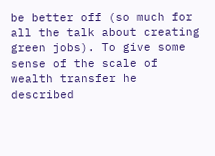be better off (so much for all the talk about creating green jobs). To give some sense of the scale of wealth transfer he described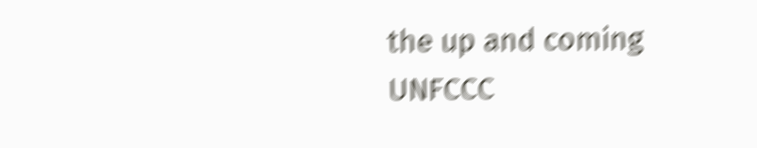the up and coming UNFCCC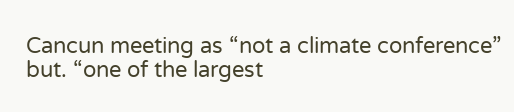Cancun meeting as “not a climate conference” but. “one of the largest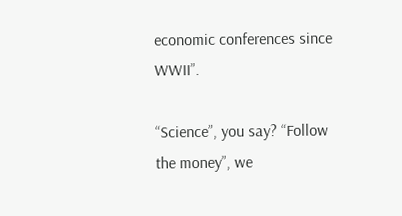economic conferences since WWII”.

“Science”, you say? “Follow the money”, we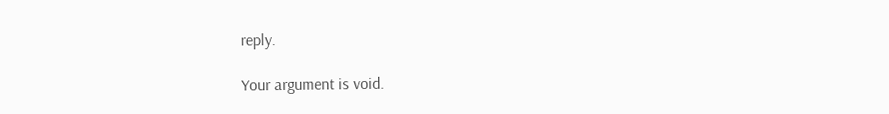reply.

Your argument is void.